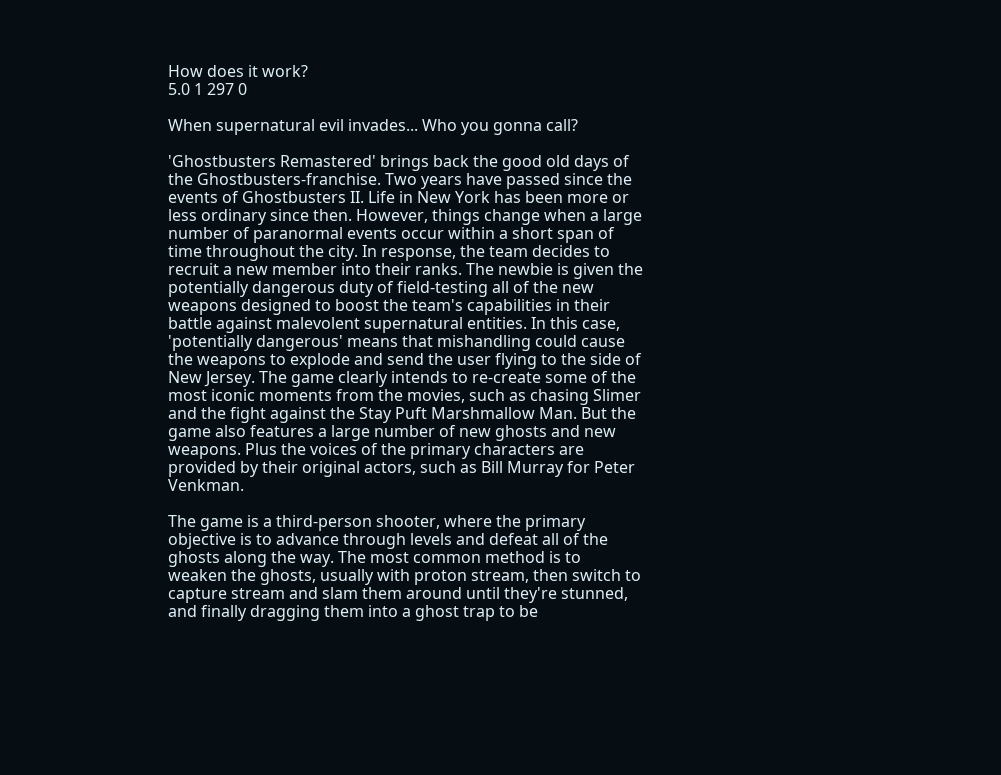How does it work?
5.0 1 297 0

When supernatural evil invades... Who you gonna call?

'Ghostbusters Remastered' brings back the good old days of the Ghostbusters-franchise. Two years have passed since the events of Ghostbusters II. Life in New York has been more or less ordinary since then. However, things change when a large number of paranormal events occur within a short span of time throughout the city. In response, the team decides to recruit a new member into their ranks. The newbie is given the potentially dangerous duty of field-testing all of the new weapons designed to boost the team's capabilities in their battle against malevolent supernatural entities. In this case, 'potentially dangerous' means that mishandling could cause the weapons to explode and send the user flying to the side of New Jersey. The game clearly intends to re-create some of the most iconic moments from the movies, such as chasing Slimer and the fight against the Stay Puft Marshmallow Man. But the game also features a large number of new ghosts and new weapons. Plus the voices of the primary characters are provided by their original actors, such as Bill Murray for Peter Venkman.

The game is a third-person shooter, where the primary objective is to advance through levels and defeat all of the ghosts along the way. The most common method is to weaken the ghosts, usually with proton stream, then switch to capture stream and slam them around until they're stunned, and finally dragging them into a ghost trap to be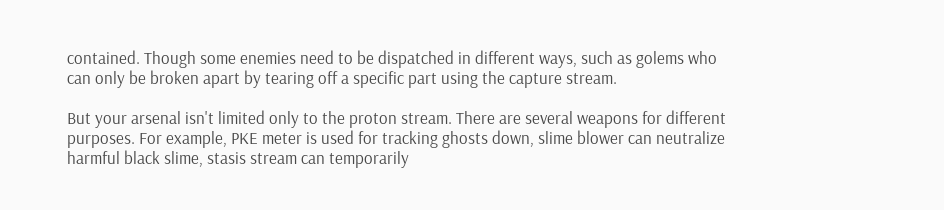contained. Though some enemies need to be dispatched in different ways, such as golems who can only be broken apart by tearing off a specific part using the capture stream.

But your arsenal isn't limited only to the proton stream. There are several weapons for different purposes. For example, PKE meter is used for tracking ghosts down, slime blower can neutralize harmful black slime, stasis stream can temporarily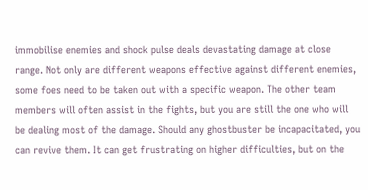immobilise enemies and shock pulse deals devastating damage at close range. Not only are different weapons effective against different enemies, some foes need to be taken out with a specific weapon. The other team members will often assist in the fights, but you are still the one who will be dealing most of the damage. Should any ghostbuster be incapacitated, you can revive them. It can get frustrating on higher difficulties, but on the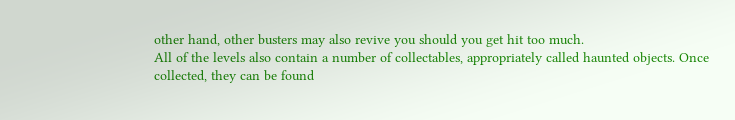other hand, other busters may also revive you should you get hit too much.
All of the levels also contain a number of collectables, appropriately called haunted objects. Once collected, they can be found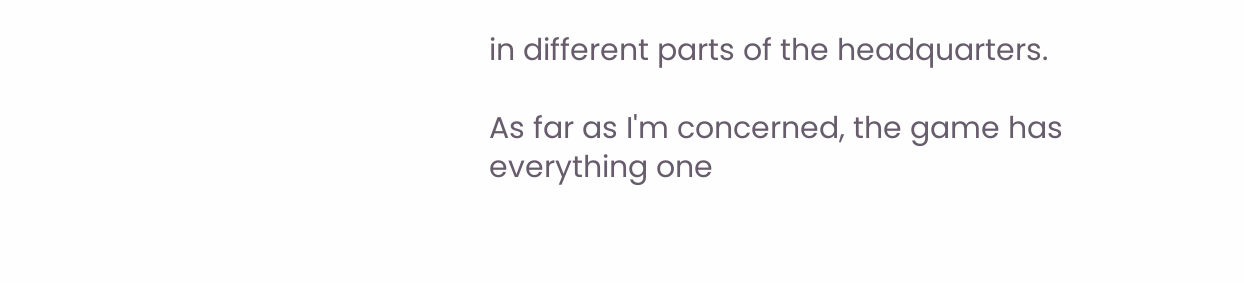in different parts of the headquarters.

As far as I'm concerned, the game has everything one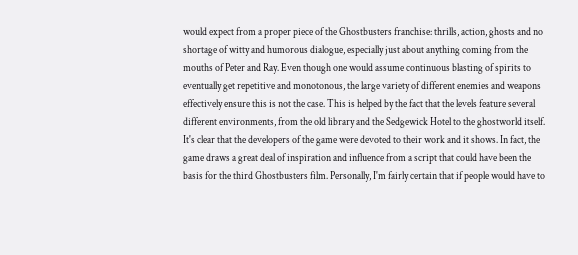would expect from a proper piece of the Ghostbusters franchise: thrills, action, ghosts and no shortage of witty and humorous dialogue, especially just about anything coming from the mouths of Peter and Ray. Even though one would assume continuous blasting of spirits to eventually get repetitive and monotonous, the large variety of different enemies and weapons effectively ensure this is not the case. This is helped by the fact that the levels feature several different environments, from the old library and the Sedgewick Hotel to the ghostworld itself. It's clear that the developers of the game were devoted to their work and it shows. In fact, the game draws a great deal of inspiration and influence from a script that could have been the basis for the third Ghostbusters film. Personally, I'm fairly certain that if people would have to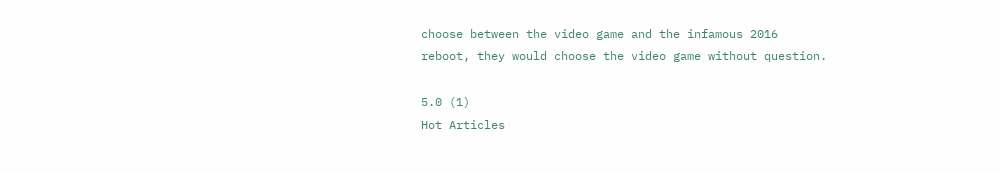choose between the video game and the infamous 2016 reboot, they would choose the video game without question.

5.0 (1)
Hot Articles